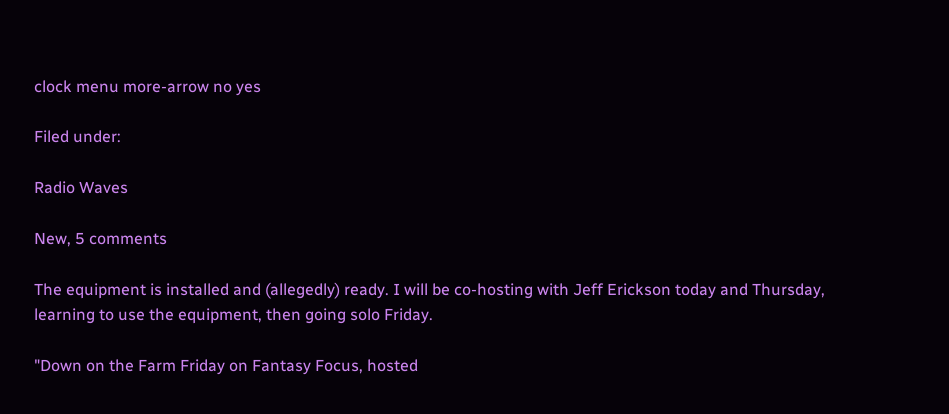clock menu more-arrow no yes

Filed under:

Radio Waves

New, 5 comments

The equipment is installed and (allegedly) ready. I will be co-hosting with Jeff Erickson today and Thursday, learning to use the equipment, then going solo Friday.

"Down on the Farm Friday on Fantasy Focus, hosted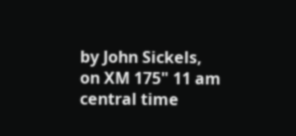by John Sickels, on XM 175" 11 am central time